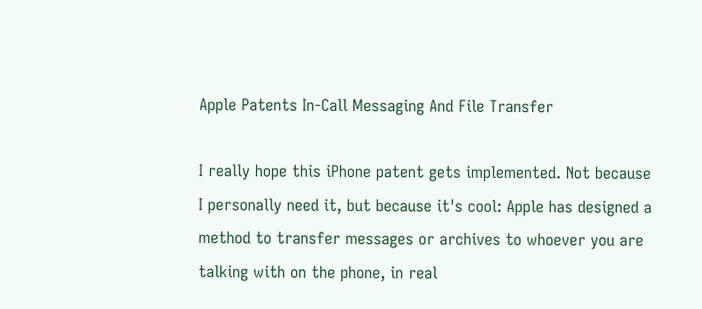Apple Patents In-Call Messaging And File Transfer

I really hope this iPhone patent gets implemented. Not because I personally need it, but because it's cool: Apple has designed a method to transfer messages or archives to whoever you are talking with on the phone, in real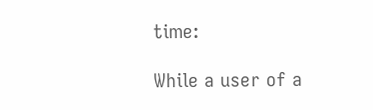time:

While a user of a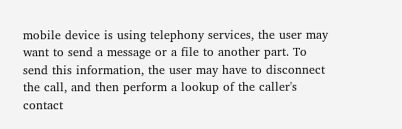mobile device is using telephony services, the user may want to send a message or a file to another part. To send this information, the user may have to disconnect the call, and then perform a lookup of the caller's contact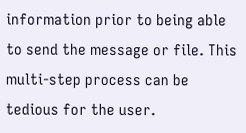information prior to being able to send the message or file. This multi-step process can be tedious for the user.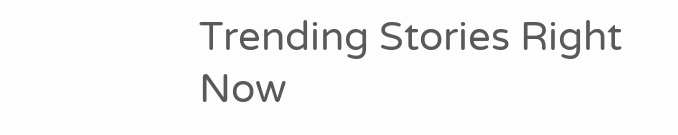Trending Stories Right Now